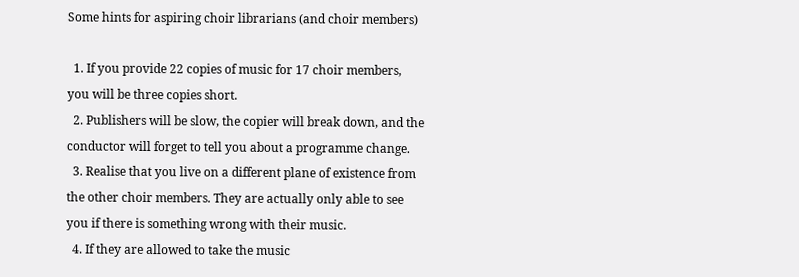Some hints for aspiring choir librarians (and choir members)

  1. If you provide 22 copies of music for 17 choir members, you will be three copies short.
  2. Publishers will be slow, the copier will break down, and the conductor will forget to tell you about a programme change.
  3. Realise that you live on a different plane of existence from the other choir members. They are actually only able to see you if there is something wrong with their music.
  4. If they are allowed to take the music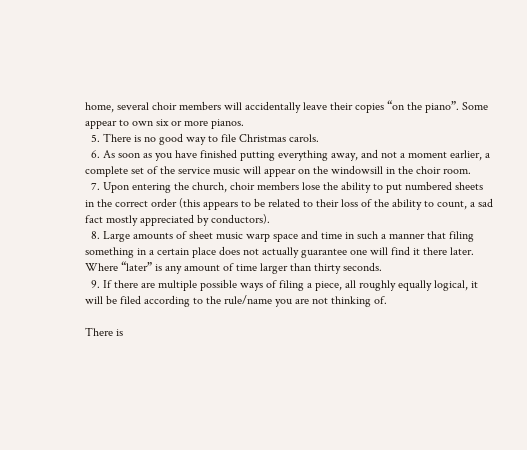home, several choir members will accidentally leave their copies “on the piano”. Some appear to own six or more pianos.
  5. There is no good way to file Christmas carols.
  6. As soon as you have finished putting everything away, and not a moment earlier, a complete set of the service music will appear on the windowsill in the choir room.
  7. Upon entering the church, choir members lose the ability to put numbered sheets in the correct order (this appears to be related to their loss of the ability to count, a sad fact mostly appreciated by conductors).
  8. Large amounts of sheet music warp space and time in such a manner that filing something in a certain place does not actually guarantee one will find it there later. Where “later” is any amount of time larger than thirty seconds.
  9. If there are multiple possible ways of filing a piece, all roughly equally logical, it will be filed according to the rule/name you are not thinking of.

There is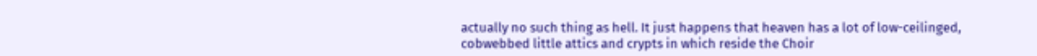actually no such thing as hell. It just happens that heaven has a lot of low-ceilinged, cobwebbed little attics and crypts in which reside the Choir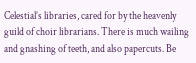Celestial’s libraries, cared for by the heavenly guild of choir librarians. There is much wailing and gnashing of teeth, and also papercuts. Be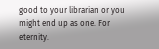good to your librarian or you might end up as one. For eternity.